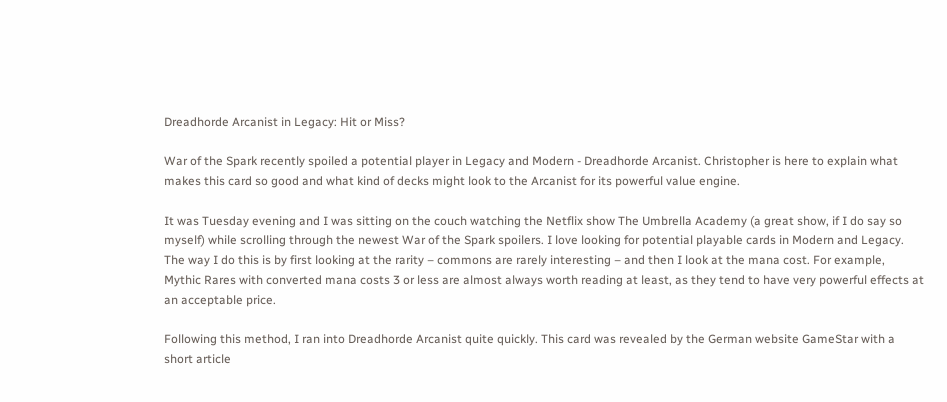Dreadhorde Arcanist in Legacy: Hit or Miss?

War of the Spark recently spoiled a potential player in Legacy and Modern - Dreadhorde Arcanist. Christopher is here to explain what makes this card so good and what kind of decks might look to the Arcanist for its powerful value engine.

It was Tuesday evening and I was sitting on the couch watching the Netflix show The Umbrella Academy (a great show, if I do say so myself) while scrolling through the newest War of the Spark spoilers. I love looking for potential playable cards in Modern and Legacy. The way I do this is by first looking at the rarity – commons are rarely interesting – and then I look at the mana cost. For example, Mythic Rares with converted mana costs 3 or less are almost always worth reading at least, as they tend to have very powerful effects at an acceptable price.

Following this method, I ran into Dreadhorde Arcanist quite quickly. This card was revealed by the German website GameStar with a short article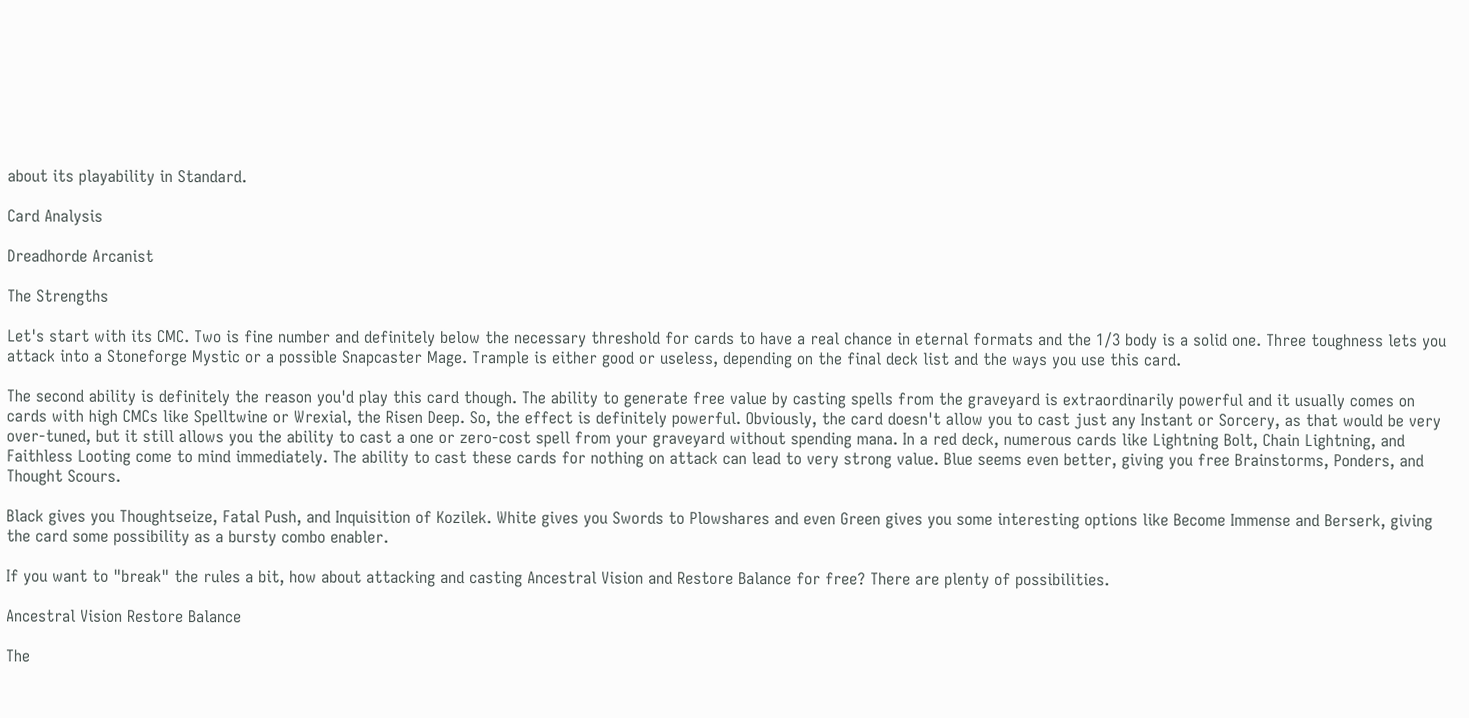about its playability in Standard.

Card Analysis

Dreadhorde Arcanist

The Strengths

Let's start with its CMC. Two is fine number and definitely below the necessary threshold for cards to have a real chance in eternal formats and the 1/3 body is a solid one. Three toughness lets you attack into a Stoneforge Mystic or a possible Snapcaster Mage. Trample is either good or useless, depending on the final deck list and the ways you use this card.

The second ability is definitely the reason you'd play this card though. The ability to generate free value by casting spells from the graveyard is extraordinarily powerful and it usually comes on cards with high CMCs like Spelltwine or Wrexial, the Risen Deep. So, the effect is definitely powerful. Obviously, the card doesn't allow you to cast just any Instant or Sorcery, as that would be very over-tuned, but it still allows you the ability to cast a one or zero-cost spell from your graveyard without spending mana. In a red deck, numerous cards like Lightning Bolt, Chain Lightning, and Faithless Looting come to mind immediately. The ability to cast these cards for nothing on attack can lead to very strong value. Blue seems even better, giving you free Brainstorms, Ponders, and Thought Scours.

Black gives you Thoughtseize, Fatal Push, and Inquisition of Kozilek. White gives you Swords to Plowshares and even Green gives you some interesting options like Become Immense and Berserk, giving the card some possibility as a bursty combo enabler.

If you want to "break" the rules a bit, how about attacking and casting Ancestral Vision and Restore Balance for free? There are plenty of possibilities.

Ancestral Vision Restore Balance

The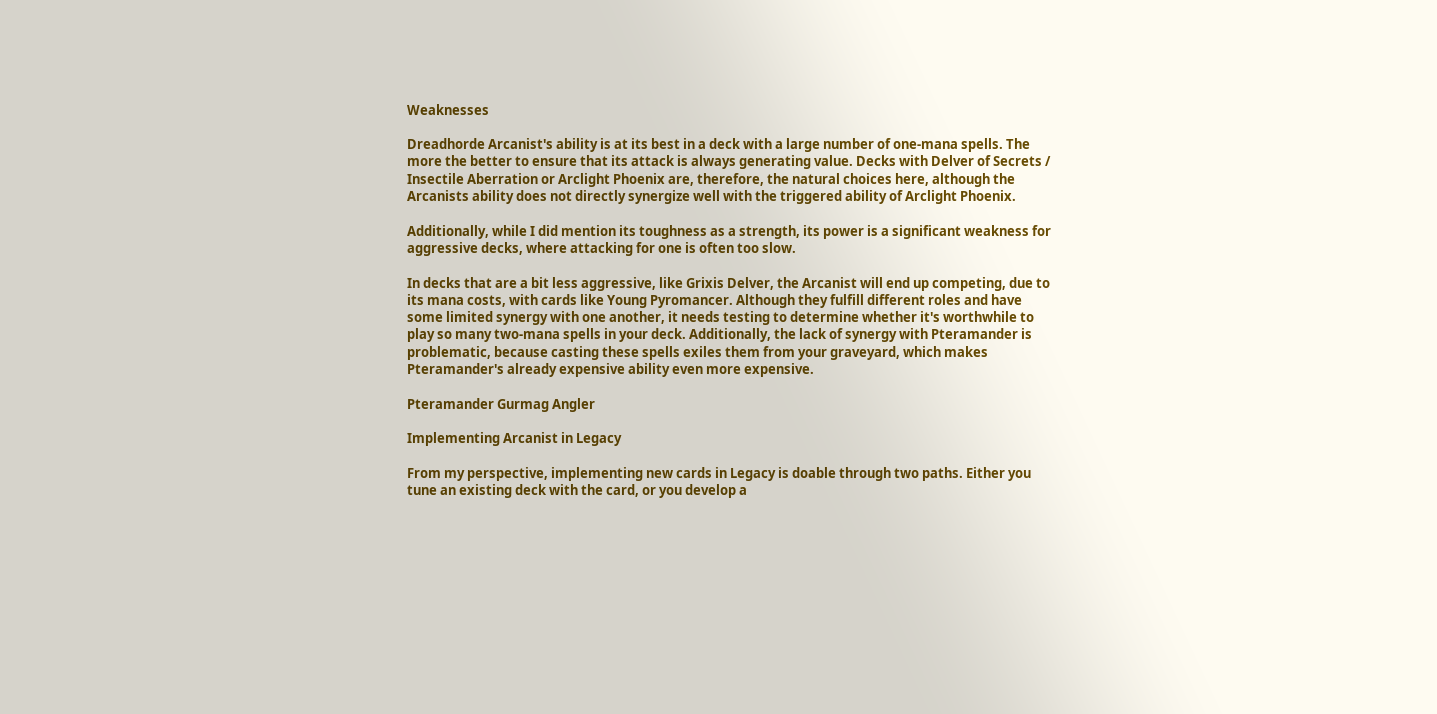Weaknesses

Dreadhorde Arcanist's ability is at its best in a deck with a large number of one-mana spells. The more the better to ensure that its attack is always generating value. Decks with Delver of Secrets / Insectile Aberration or Arclight Phoenix are, therefore, the natural choices here, although the Arcanists ability does not directly synergize well with the triggered ability of Arclight Phoenix.

Additionally, while I did mention its toughness as a strength, its power is a significant weakness for aggressive decks, where attacking for one is often too slow.

In decks that are a bit less aggressive, like Grixis Delver, the Arcanist will end up competing, due to its mana costs, with cards like Young Pyromancer. Although they fulfill different roles and have some limited synergy with one another, it needs testing to determine whether it's worthwhile to play so many two-mana spells in your deck. Additionally, the lack of synergy with Pteramander is problematic, because casting these spells exiles them from your graveyard, which makes Pteramander's already expensive ability even more expensive.

Pteramander Gurmag Angler

Implementing Arcanist in Legacy

From my perspective, implementing new cards in Legacy is doable through two paths. Either you tune an existing deck with the card, or you develop a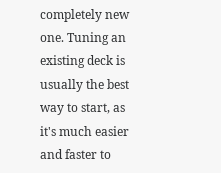completely new one. Tuning an existing deck is usually the best way to start, as it's much easier and faster to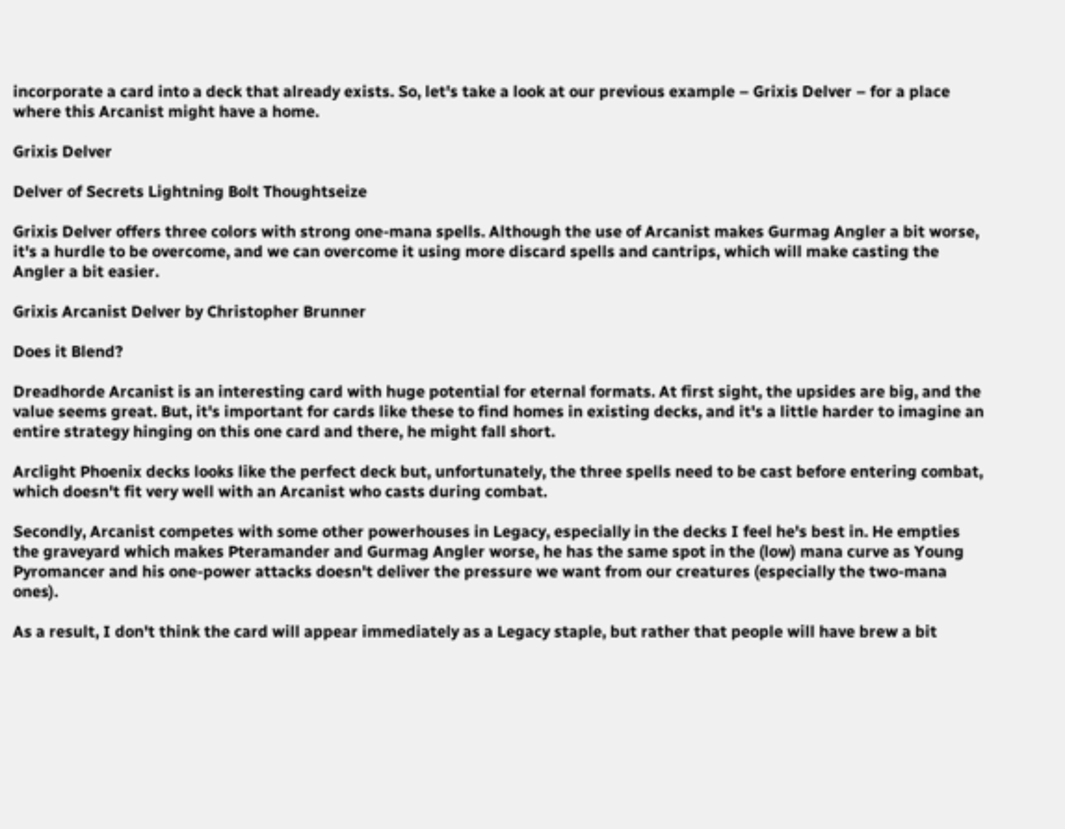incorporate a card into a deck that already exists. So, let's take a look at our previous example – Grixis Delver – for a place where this Arcanist might have a home.

Grixis Delver

Delver of Secrets Lightning Bolt Thoughtseize

Grixis Delver offers three colors with strong one-mana spells. Although the use of Arcanist makes Gurmag Angler a bit worse, it's a hurdle to be overcome, and we can overcome it using more discard spells and cantrips, which will make casting the Angler a bit easier.

Grixis Arcanist Delver by Christopher Brunner

Does it Blend?

Dreadhorde Arcanist is an interesting card with huge potential for eternal formats. At first sight, the upsides are big, and the value seems great. But, it's important for cards like these to find homes in existing decks, and it's a little harder to imagine an entire strategy hinging on this one card and there, he might fall short.

Arclight Phoenix decks looks like the perfect deck but, unfortunately, the three spells need to be cast before entering combat, which doesn't fit very well with an Arcanist who casts during combat.

Secondly, Arcanist competes with some other powerhouses in Legacy, especially in the decks I feel he's best in. He empties the graveyard which makes Pteramander and Gurmag Angler worse, he has the same spot in the (low) mana curve as Young Pyromancer and his one-power attacks doesn't deliver the pressure we want from our creatures (especially the two-mana ones).

As a result, I don't think the card will appear immediately as a Legacy staple, but rather that people will have brew a bit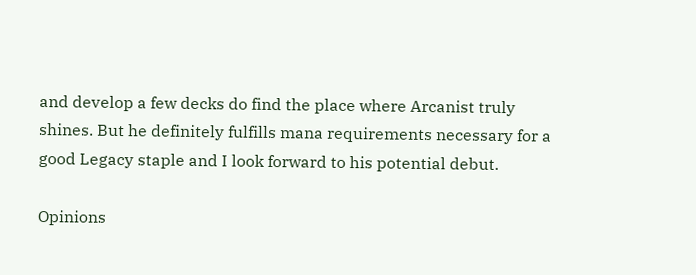and develop a few decks do find the place where Arcanist truly shines. But he definitely fulfills mana requirements necessary for a good Legacy staple and I look forward to his potential debut.

Opinions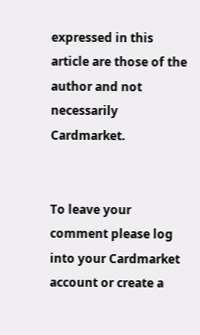expressed in this article are those of the author and not necessarily Cardmarket.


To leave your comment please log into your Cardmarket account or create a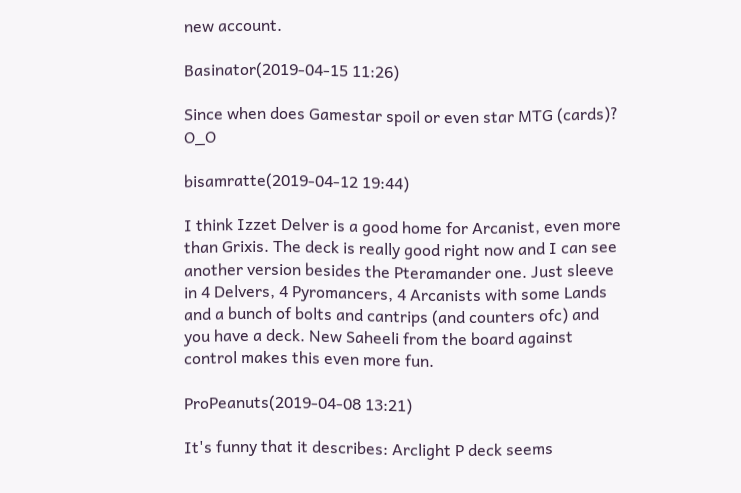new account.

Basinator(2019-04-15 11:26)

Since when does Gamestar spoil or even star MTG (cards)? O_O

bisamratte(2019-04-12 19:44)

I think Izzet Delver is a good home for Arcanist, even more than Grixis. The deck is really good right now and I can see another version besides the Pteramander one. Just sleeve in 4 Delvers, 4 Pyromancers, 4 Arcanists with some Lands and a bunch of bolts and cantrips (and counters ofc) and you have a deck. New Saheeli from the board against control makes this even more fun.

ProPeanuts(2019-04-08 13:21)

It's funny that it describes: Arclight P deck seems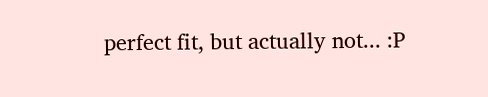perfect fit, but actually not... :P